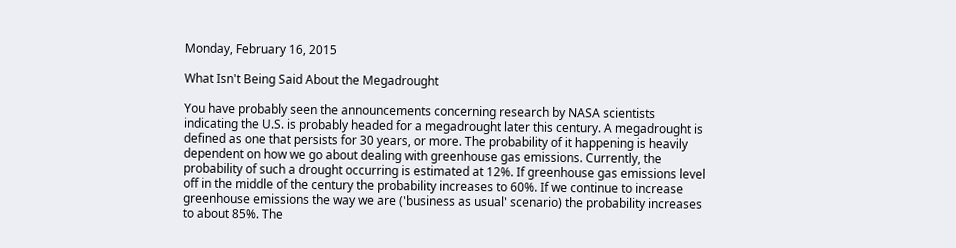Monday, February 16, 2015

What Isn't Being Said About the Megadrought

You have probably seen the announcements concerning research by NASA scientists indicating the U.S. is probably headed for a megadrought later this century. A megadrought is defined as one that persists for 30 years, or more. The probability of it happening is heavily dependent on how we go about dealing with greenhouse gas emissions. Currently, the probability of such a drought occurring is estimated at 12%. If greenhouse gas emissions level off in the middle of the century the probability increases to 60%. If we continue to increase greenhouse emissions the way we are ('business as usual' scenario) the probability increases to about 85%. The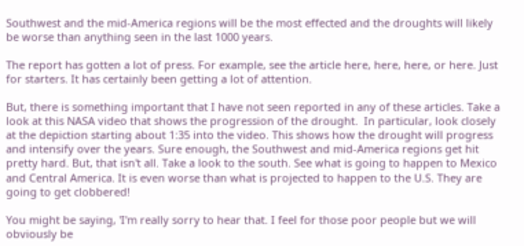Southwest and the mid-America regions will be the most effected and the droughts will likely be worse than anything seen in the last 1000 years.

The report has gotten a lot of press. For example, see the article here, here, here, or here. Just for starters. It has certainly been getting a lot of attention.

But, there is something important that I have not seen reported in any of these articles. Take a look at this NASA video that shows the progression of the drought.  In particular, look closely at the depiction starting about 1:35 into the video. This shows how the drought will progress and intensify over the years. Sure enough, the Southwest and mid-America regions get hit pretty hard. But, that isn't all. Take a look to the south. See what is going to happen to Mexico and Central America. It is even worse than what is projected to happen to the U.S. They are going to get clobbered!

You might be saying, 'I'm really sorry to hear that. I feel for those poor people but we will obviously be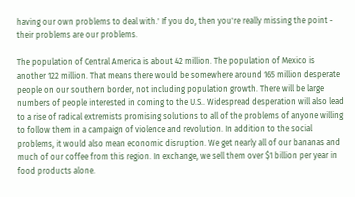having our own problems to deal with.' If you do, then you're really missing the point - their problems are our problems.

The population of Central America is about 42 million. The population of Mexico is another 122 million. That means there would be somewhere around 165 million desperate people on our southern border, not including population growth. There will be large numbers of people interested in coming to the U.S.. Widespread desperation will also lead to a rise of radical extremists promising solutions to all of the problems of anyone willing to follow them in a campaign of violence and revolution. In addition to the social problems, it would also mean economic disruption. We get nearly all of our bananas and much of our coffee from this region. In exchange, we sell them over $1 billion per year in food products alone.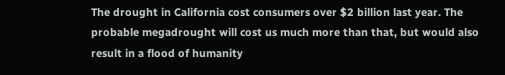The drought in California cost consumers over $2 billion last year. The probable megadrought will cost us much more than that, but would also result in a flood of humanity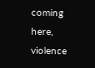coming here, violence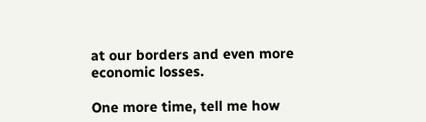at our borders and even more economic losses.

One more time, tell me how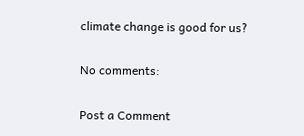climate change is good for us?

No comments:

Post a Comment